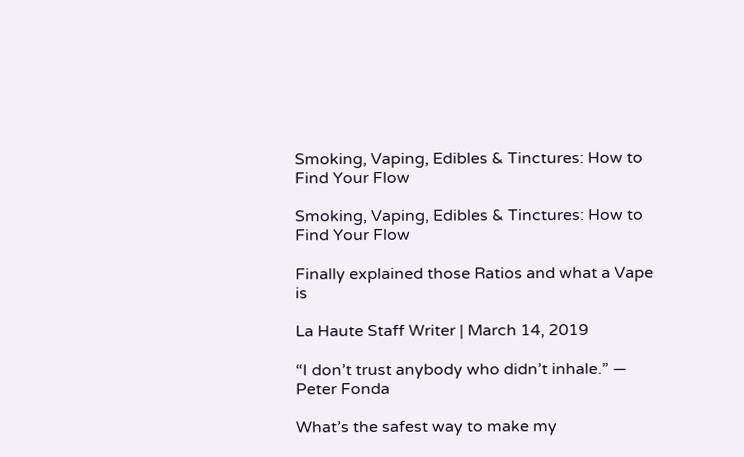Smoking, Vaping, Edibles & Tinctures: How to Find Your Flow

Smoking, Vaping, Edibles & Tinctures: How to Find Your Flow

Finally explained those Ratios and what a Vape is

La Haute Staff Writer | March 14, 2019

“I don’t trust anybody who didn’t inhale.” — Peter Fonda

What’s the safest way to make my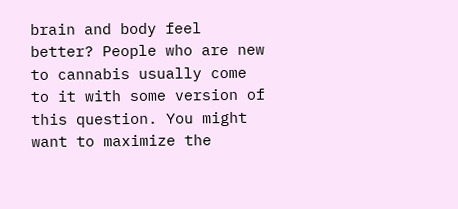brain and body feel better? People who are new to cannabis usually come to it with some version of this question. You might want to maximize the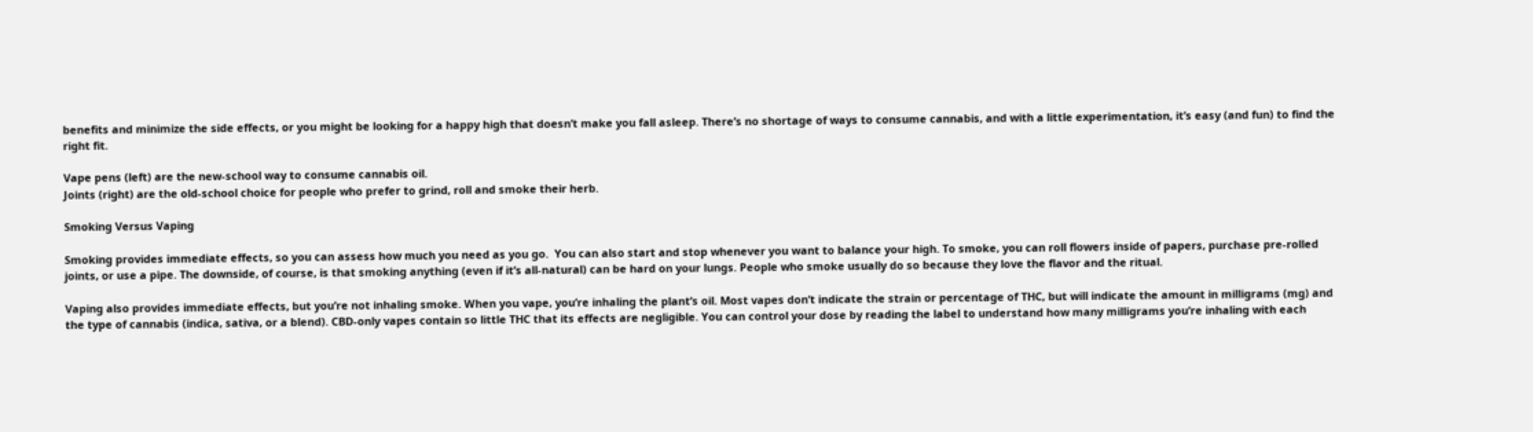benefits and minimize the side effects, or you might be looking for a happy high that doesn’t make you fall asleep. There’s no shortage of ways to consume cannabis, and with a little experimentation, it’s easy (and fun) to find the right fit.

Vape pens (left) are the new-school way to consume cannabis oil.
Joints (right) are the old-school choice for people who prefer to grind, roll and smoke their herb.

Smoking Versus Vaping

Smoking provides immediate effects, so you can assess how much you need as you go.  You can also start and stop whenever you want to balance your high. To smoke, you can roll flowers inside of papers, purchase pre-rolled joints, or use a pipe. The downside, of course, is that smoking anything (even if it’s all-natural) can be hard on your lungs. People who smoke usually do so because they love the flavor and the ritual.

Vaping also provides immediate effects, but you’re not inhaling smoke. When you vape, you’re inhaling the plant’s oil. Most vapes don’t indicate the strain or percentage of THC, but will indicate the amount in milligrams (mg) and the type of cannabis (indica, sativa, or a blend). CBD-only vapes contain so little THC that its effects are negligible. You can control your dose by reading the label to understand how many milligrams you’re inhaling with each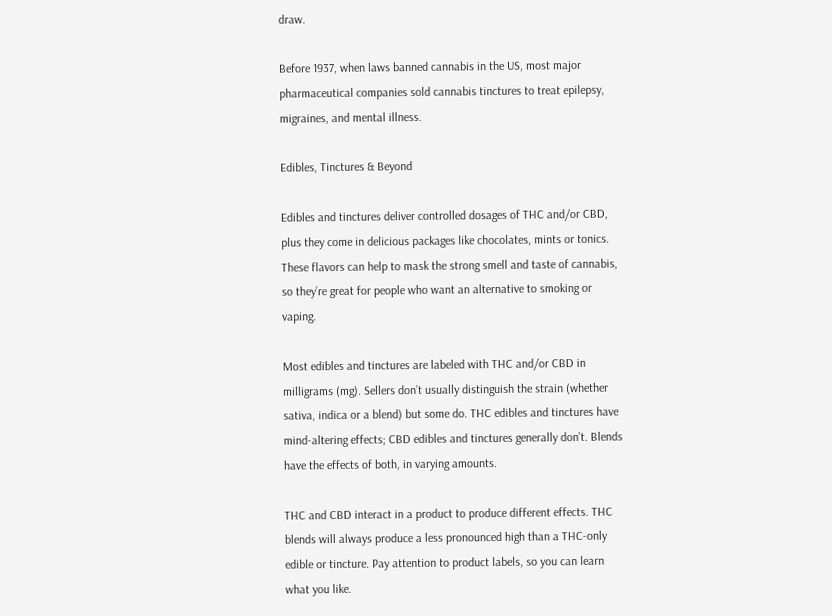draw.

Before 1937, when laws banned cannabis in the US, most major pharmaceutical companies sold cannabis tinctures to treat epilepsy, migraines, and mental illness.

Edibles, Tinctures & Beyond

Edibles and tinctures deliver controlled dosages of THC and/or CBD, plus they come in delicious packages like chocolates, mints or tonics. These flavors can help to mask the strong smell and taste of cannabis, so they’re great for people who want an alternative to smoking or vaping.

Most edibles and tinctures are labeled with THC and/or CBD in milligrams (mg). Sellers don’t usually distinguish the strain (whether sativa, indica or a blend) but some do. THC edibles and tinctures have mind-altering effects; CBD edibles and tinctures generally don’t. Blends have the effects of both, in varying amounts.

THC and CBD interact in a product to produce different effects. THC blends will always produce a less pronounced high than a THC-only edible or tincture. Pay attention to product labels, so you can learn what you like.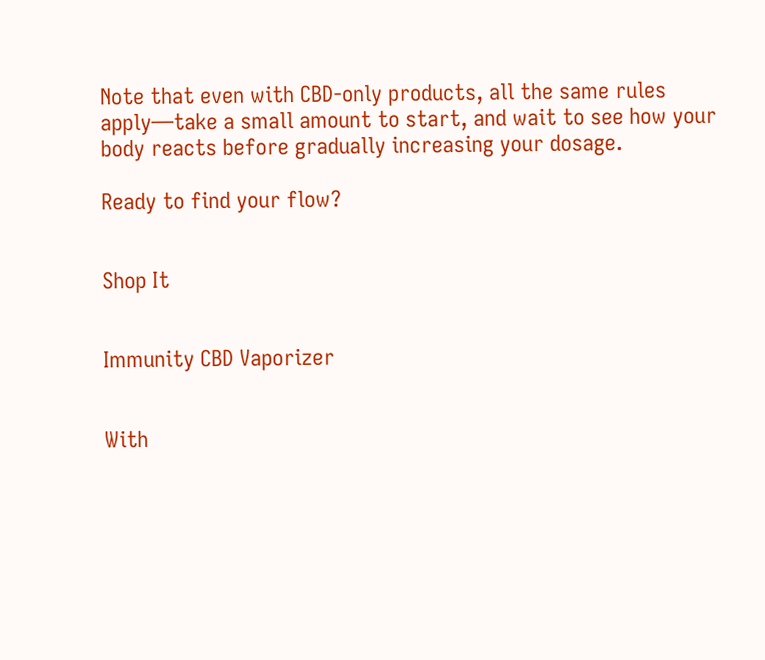Note that even with CBD-only products, all the same rules apply—take a small amount to start, and wait to see how your body reacts before gradually increasing your dosage.

Ready to find your flow?


Shop It


Immunity CBD Vaporizer


With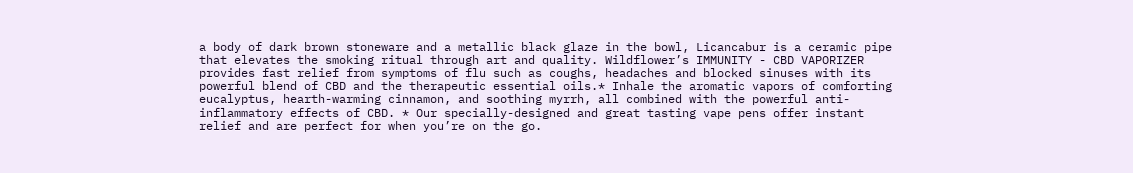a body of dark brown stoneware and a metallic black glaze in the bowl, Licancabur is a ceramic pipe that elevates the smoking ritual through art and quality. Wildflower’s IMMUNITY - CBD VAPORIZER provides fast relief from symptoms of flu such as coughs, headaches and blocked sinuses with its powerful blend of CBD and the therapeutic essential oils.* Inhale the aromatic vapors of comforting eucalyptus, hearth-warming cinnamon, and soothing myrrh, all combined with the powerful anti-inflammatory effects of CBD. * Our specially-designed and great tasting vape pens offer instant relief and are perfect for when you’re on the go.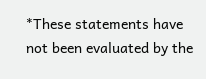*These statements have not been evaluated by the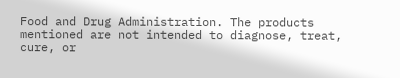Food and Drug Administration. The products mentioned are not intended to diagnose, treat, cure, or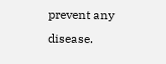prevent any disease.